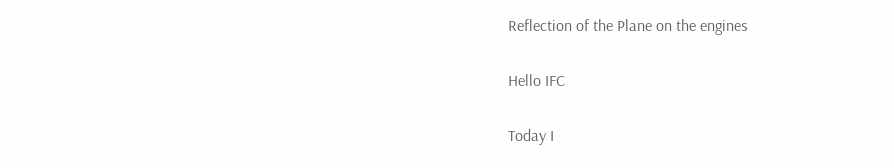Reflection of the Plane on the engines

Hello IFC

Today I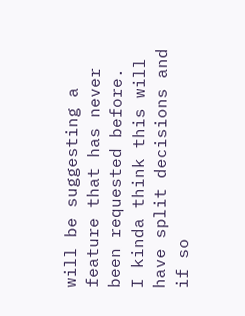will be suggesting a feature that has never been requested before.
I kinda think this will have split decisions and if so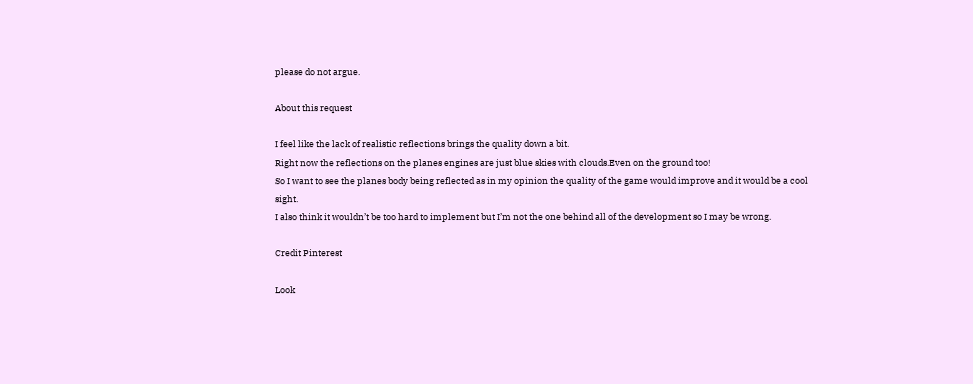please do not argue.

About this request

I feel like the lack of realistic reflections brings the quality down a bit.
Right now the reflections on the planes engines are just blue skies with clouds.Even on the ground too!
So I want to see the planes body being reflected as in my opinion the quality of the game would improve and it would be a cool sight.
I also think it wouldn’t be too hard to implement but I’m not the one behind all of the development so I may be wrong.

Credit Pinterest

Look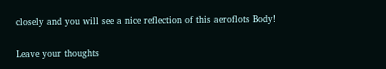closely and you will see a nice reflection of this aeroflots Body!

Leave your thoughts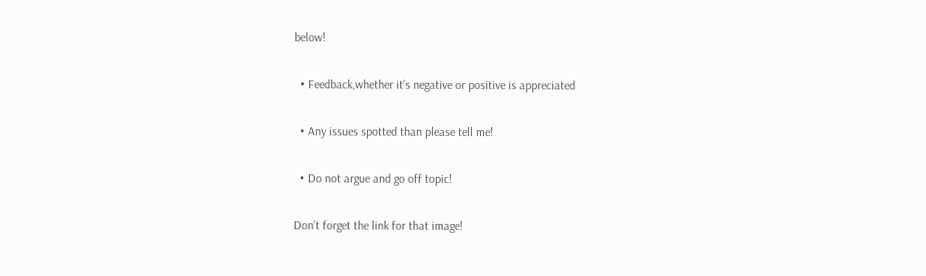below!

  • Feedback,whether it’s negative or positive is appreciated

  • Any issues spotted than please tell me!

  • Do not argue and go off topic!

Don’t forget the link for that image!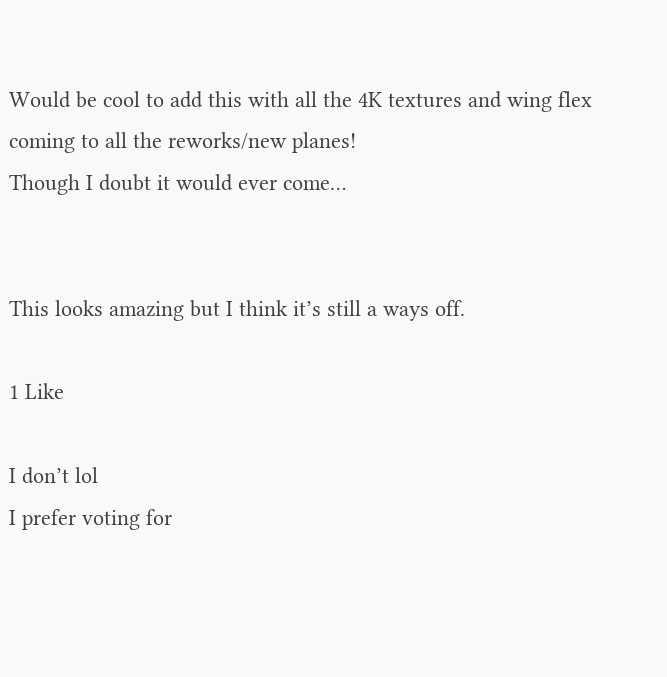Would be cool to add this with all the 4K textures and wing flex coming to all the reworks/new planes!
Though I doubt it would ever come…


This looks amazing but I think it’s still a ways off.

1 Like

I don’t lol
I prefer voting for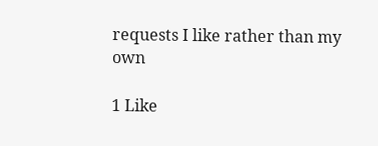requests I like rather than my own

1 Like